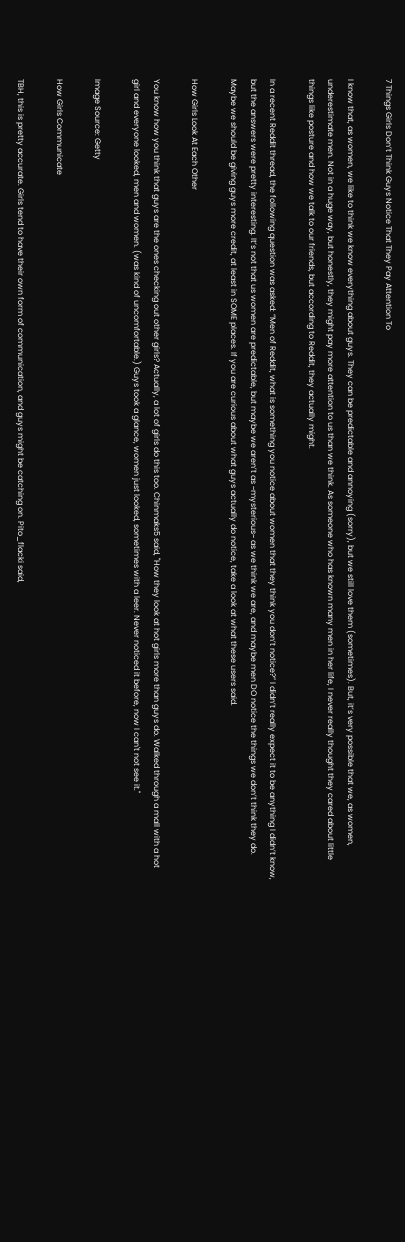7 Things Girls Don’t Think Guys Notice That They Pay Attention To

I know that, as women, we like to think we know everything about guys. They can be predictable and annoying (sorry), but we still love them (sometimes). But, it’s very possible that we, as women, underestimate men. Not in a huge way, but honestly, they might pay more attention to us than we think. As someone who has known many men in her life, I never really thought they cared about little things like posture and how we talk to our friends, but according to Reddit, they actually might.

In a recent Reddit thread, the following question was asked: “Men of Reddit, what is something you notice about women that they think you don’t notice?” I didn’t really expect it to be anything I didn’t know, but the answers were pretty interesting. It’s not that us women are predictable, but maybe we aren’t as ~mysterious~ as we think we are, and maybe men DO notice the things we don’t think they do. Maybe we should be giving guys more credit, at least in SOME places. If you are curious about what guys actually do notice, take a look at what these users said.

How Girls Look At Each Other

You know how you think that guys are the ones checking out other girls? Actually, a lot of girls do this too. Chinmaks5 said, "How they look at hot girls more than guys do. Walked through a mall with a hot girl and everyone looked, men and women. (was kind of uncomfortable.) Guys took a glance, women just looked, sometimes with a leer. Never noticed it before, now I can't not see it."

Image Source: Getty

How Girls Communicate

TBH, this is pretty accurate. Girls tend to have their own form of communication, and guys might be catching on. Pito_flacki said,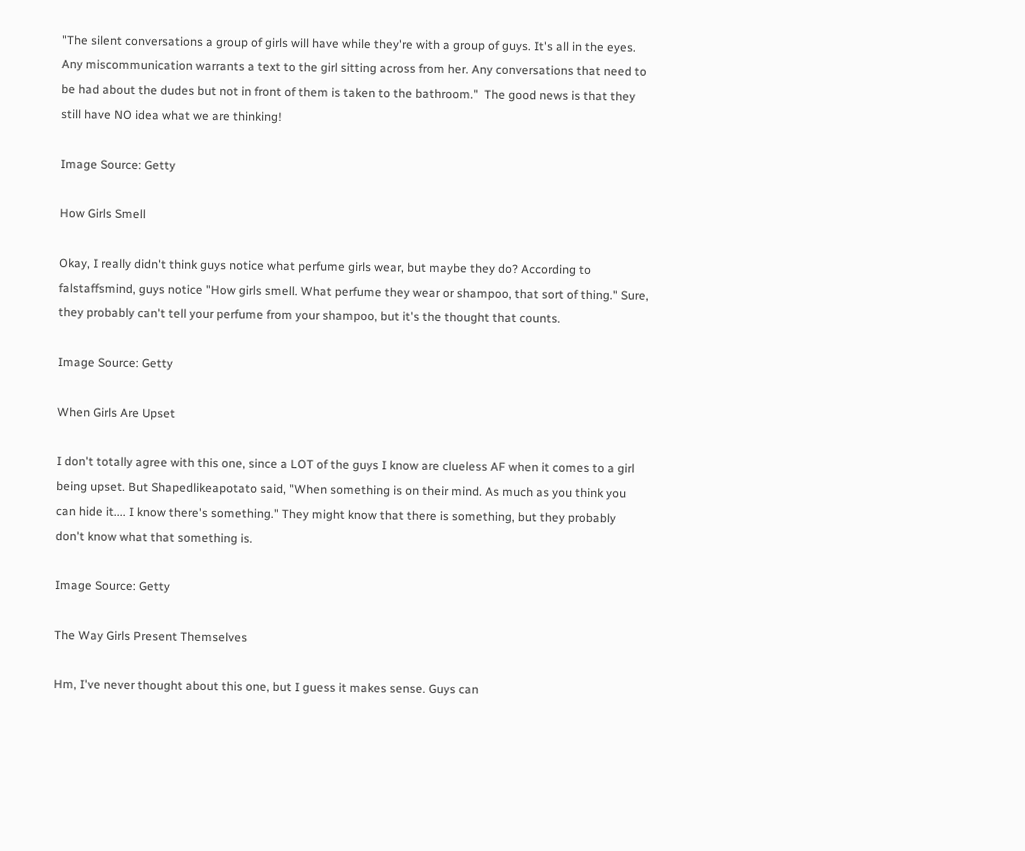"The silent conversations a group of girls will have while they're with a group of guys. It's all in the eyes. Any miscommunication warrants a text to the girl sitting across from her. Any conversations that need to be had about the dudes but not in front of them is taken to the bathroom."  The good news is that they still have NO idea what we are thinking!

Image Source: Getty

How Girls Smell

Okay, I really didn't think guys notice what perfume girls wear, but maybe they do? According to falstaffsmind, guys notice "How girls smell. What perfume they wear or shampoo, that sort of thing." Sure, they probably can't tell your perfume from your shampoo, but it's the thought that counts.

Image Source: Getty

When Girls Are Upset

I don't totally agree with this one, since a LOT of the guys I know are clueless AF when it comes to a girl being upset. But Shapedlikeapotato said, "When something is on their mind. As much as you think you can hide it.... I know there's something." They might know that there is something, but they probably don't know what that something is.

Image Source: Getty

The Way Girls Present Themselves

Hm, I've never thought about this one, but I guess it makes sense. Guys can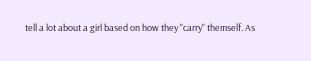tell a lot about a girl based on how they "carry" themself. As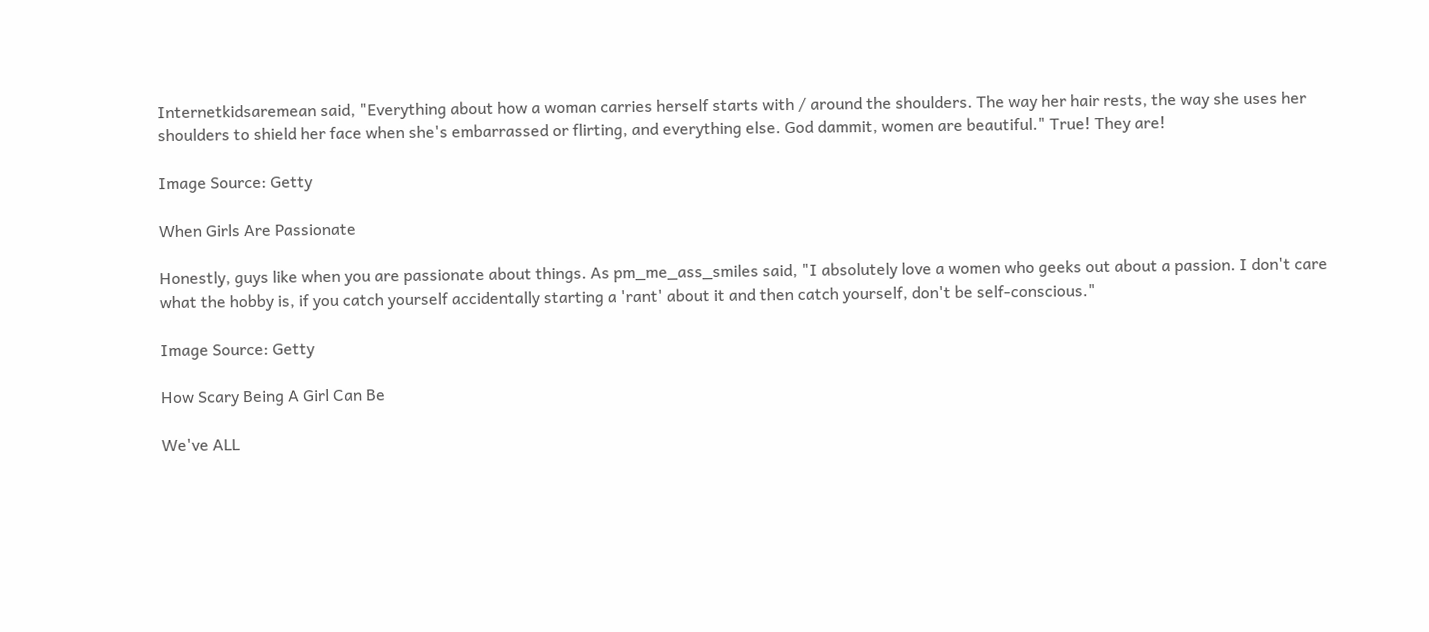Internetkidsaremean said, "Everything about how a woman carries herself starts with / around the shoulders. The way her hair rests, the way she uses her shoulders to shield her face when she's embarrassed or flirting, and everything else. God dammit, women are beautiful." True! They are!

Image Source: Getty

When Girls Are Passionate

Honestly, guys like when you are passionate about things. As pm_me_ass_smiles said, "I absolutely love a women who geeks out about a passion. I don't care what the hobby is, if you catch yourself accidentally starting a 'rant' about it and then catch yourself, don't be self-conscious."

Image Source: Getty

How Scary Being A Girl Can Be

We've ALL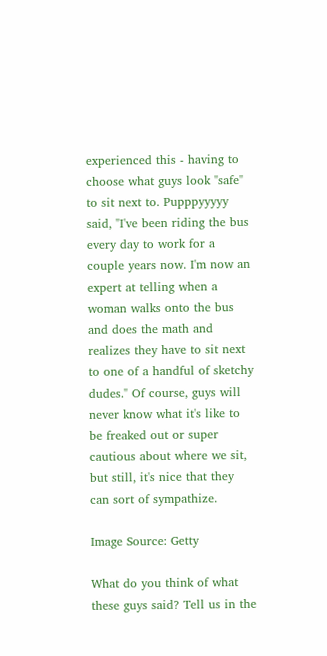experienced this - having to choose what guys look "safe" to sit next to. Pupppyyyyy said, "I've been riding the bus every day to work for a couple years now. I'm now an expert at telling when a woman walks onto the bus and does the math and realizes they have to sit next to one of a handful of sketchy dudes." Of course, guys will never know what it's like to be freaked out or super cautious about where we sit, but still, it's nice that they can sort of sympathize.

Image Source: Getty

What do you think of what these guys said? Tell us in the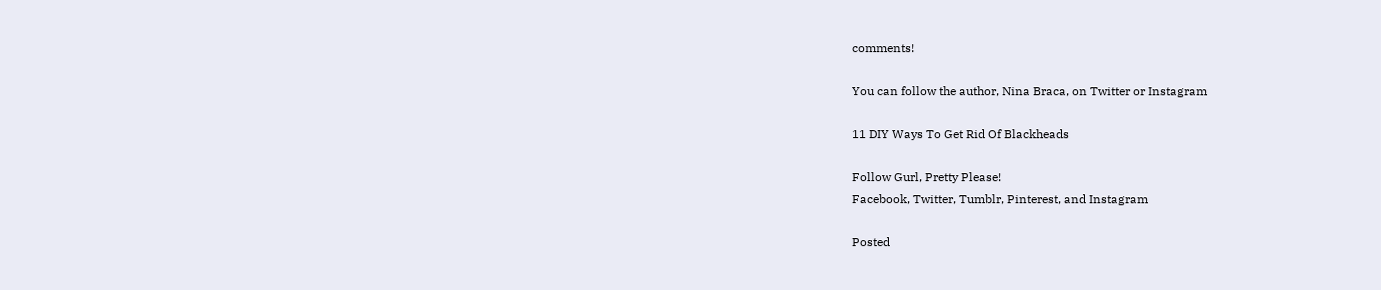comments!

You can follow the author, Nina Braca, on Twitter or Instagram

11 DIY Ways To Get Rid Of Blackheads

Follow Gurl, Pretty Please!
Facebook, Twitter, Tumblr, Pinterest, and Instagram

Posted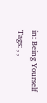in: Being Yourself
Tags: , ,